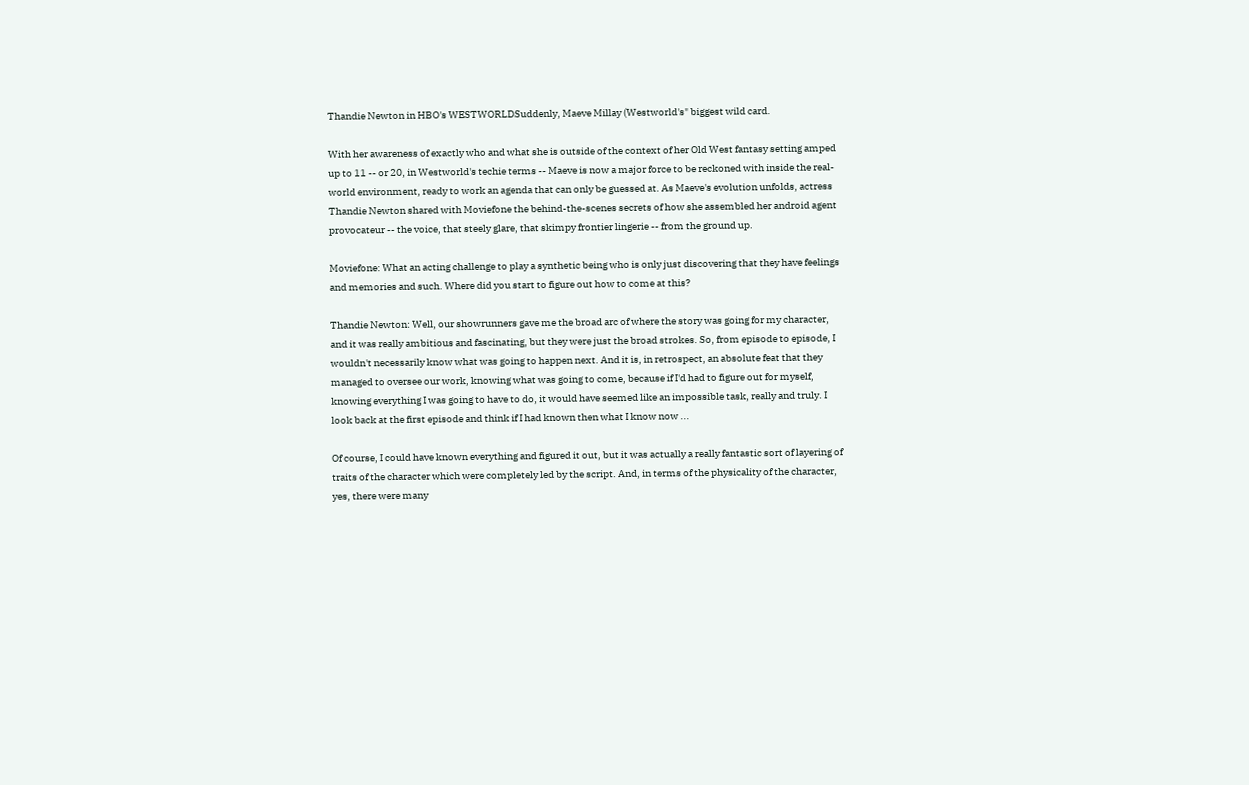Thandie Newton in HBO's WESTWORLDSuddenly, Maeve Millay (Westworld's" biggest wild card.

With her awareness of exactly who and what she is outside of the context of her Old West fantasy setting amped up to 11 -- or 20, in Westworld's techie terms -- Maeve is now a major force to be reckoned with inside the real-world environment, ready to work an agenda that can only be guessed at. As Maeve's evolution unfolds, actress Thandie Newton shared with Moviefone the behind-the-scenes secrets of how she assembled her android agent provocateur -- the voice, that steely glare, that skimpy frontier lingerie -- from the ground up.

Moviefone: What an acting challenge to play a synthetic being who is only just discovering that they have feelings and memories and such. Where did you start to figure out how to come at this?

Thandie Newton: Well, our showrunners gave me the broad arc of where the story was going for my character, and it was really ambitious and fascinating, but they were just the broad strokes. So, from episode to episode, I wouldn't necessarily know what was going to happen next. And it is, in retrospect, an absolute feat that they managed to oversee our work, knowing what was going to come, because if I'd had to figure out for myself, knowing everything I was going to have to do, it would have seemed like an impossible task, really and truly. I look back at the first episode and think if I had known then what I know now ...

Of course, I could have known everything and figured it out, but it was actually a really fantastic sort of layering of traits of the character which were completely led by the script. And, in terms of the physicality of the character, yes, there were many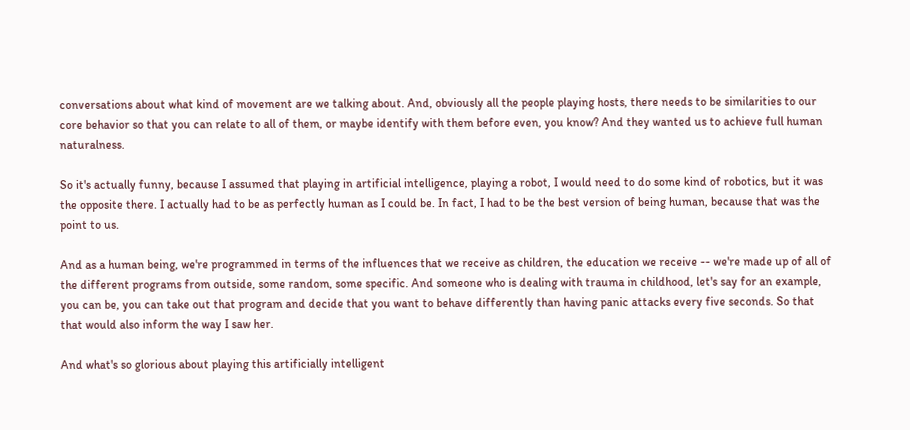conversations about what kind of movement are we talking about. And, obviously all the people playing hosts, there needs to be similarities to our core behavior so that you can relate to all of them, or maybe identify with them before even, you know? And they wanted us to achieve full human naturalness.

So it's actually funny, because I assumed that playing in artificial intelligence, playing a robot, I would need to do some kind of robotics, but it was the opposite there. I actually had to be as perfectly human as I could be. In fact, I had to be the best version of being human, because that was the point to us.

And as a human being, we're programmed in terms of the influences that we receive as children, the education we receive -- we're made up of all of the different programs from outside, some random, some specific. And someone who is dealing with trauma in childhood, let's say for an example, you can be, you can take out that program and decide that you want to behave differently than having panic attacks every five seconds. So that that would also inform the way I saw her.

And what's so glorious about playing this artificially intelligent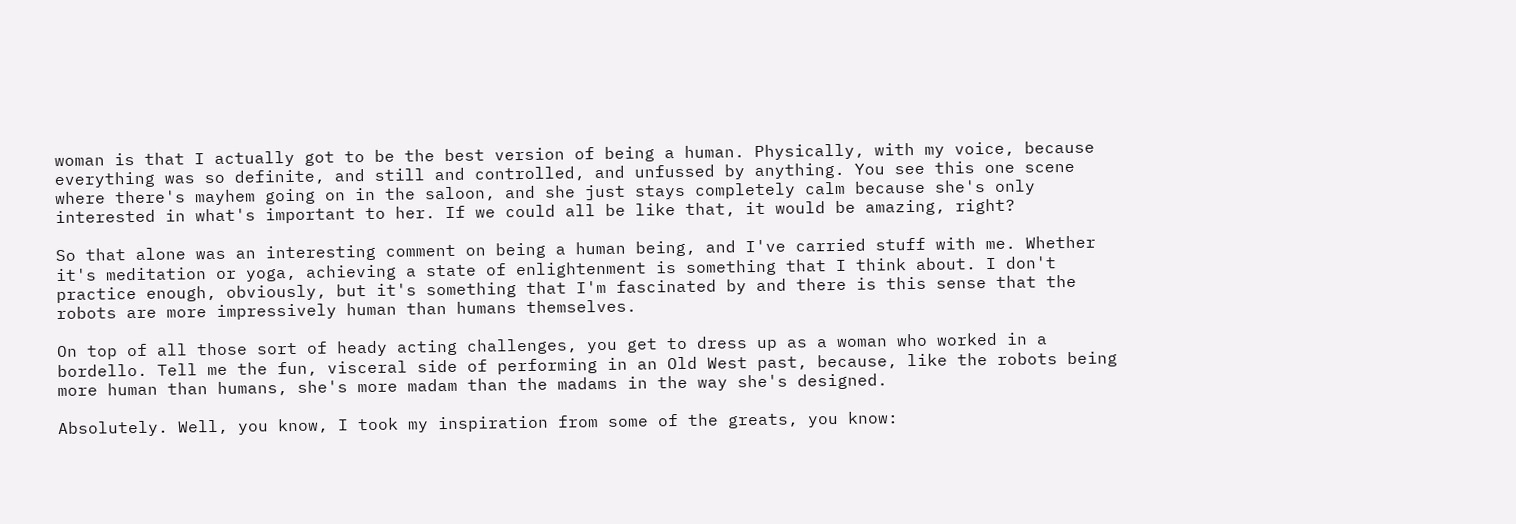woman is that I actually got to be the best version of being a human. Physically, with my voice, because everything was so definite, and still and controlled, and unfussed by anything. You see this one scene where there's mayhem going on in the saloon, and she just stays completely calm because she's only interested in what's important to her. If we could all be like that, it would be amazing, right?

So that alone was an interesting comment on being a human being, and I've carried stuff with me. Whether it's meditation or yoga, achieving a state of enlightenment is something that I think about. I don't practice enough, obviously, but it's something that I'm fascinated by and there is this sense that the robots are more impressively human than humans themselves.

On top of all those sort of heady acting challenges, you get to dress up as a woman who worked in a bordello. Tell me the fun, visceral side of performing in an Old West past, because, like the robots being more human than humans, she's more madam than the madams in the way she's designed.

Absolutely. Well, you know, I took my inspiration from some of the greats, you know: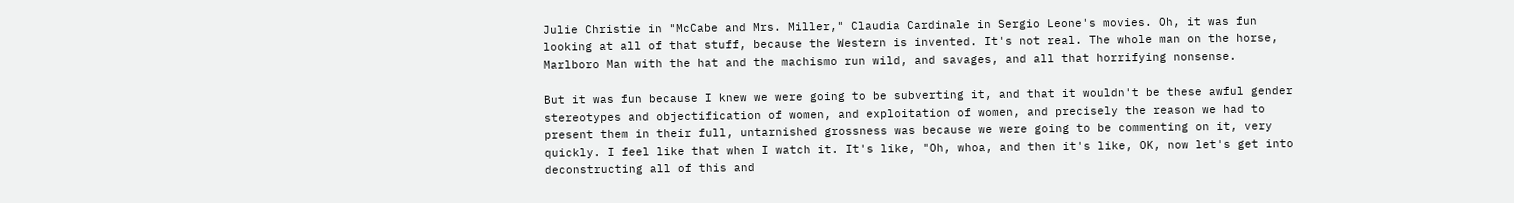Julie Christie in "McCabe and Mrs. Miller," Claudia Cardinale in Sergio Leone's movies. Oh, it was fun looking at all of that stuff, because the Western is invented. It's not real. The whole man on the horse, Marlboro Man with the hat and the machismo run wild, and savages, and all that horrifying nonsense.

But it was fun because I knew we were going to be subverting it, and that it wouldn't be these awful gender stereotypes and objectification of women, and exploitation of women, and precisely the reason we had to present them in their full, untarnished grossness was because we were going to be commenting on it, very quickly. I feel like that when I watch it. It's like, "Oh, whoa, and then it's like, OK, now let's get into deconstructing all of this and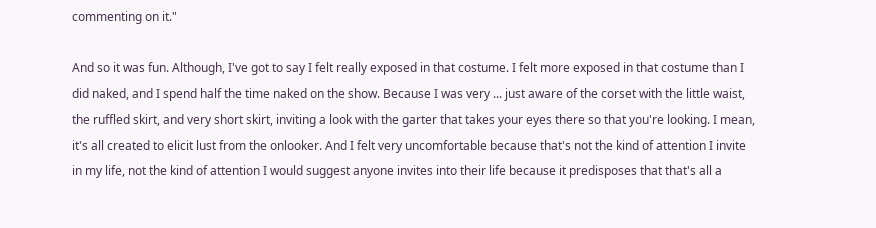commenting on it."

And so it was fun. Although, I've got to say I felt really exposed in that costume. I felt more exposed in that costume than I did naked, and I spend half the time naked on the show. Because I was very ... just aware of the corset with the little waist, the ruffled skirt, and very short skirt, inviting a look with the garter that takes your eyes there so that you're looking. I mean, it's all created to elicit lust from the onlooker. And I felt very uncomfortable because that's not the kind of attention I invite in my life, not the kind of attention I would suggest anyone invites into their life because it predisposes that that's all a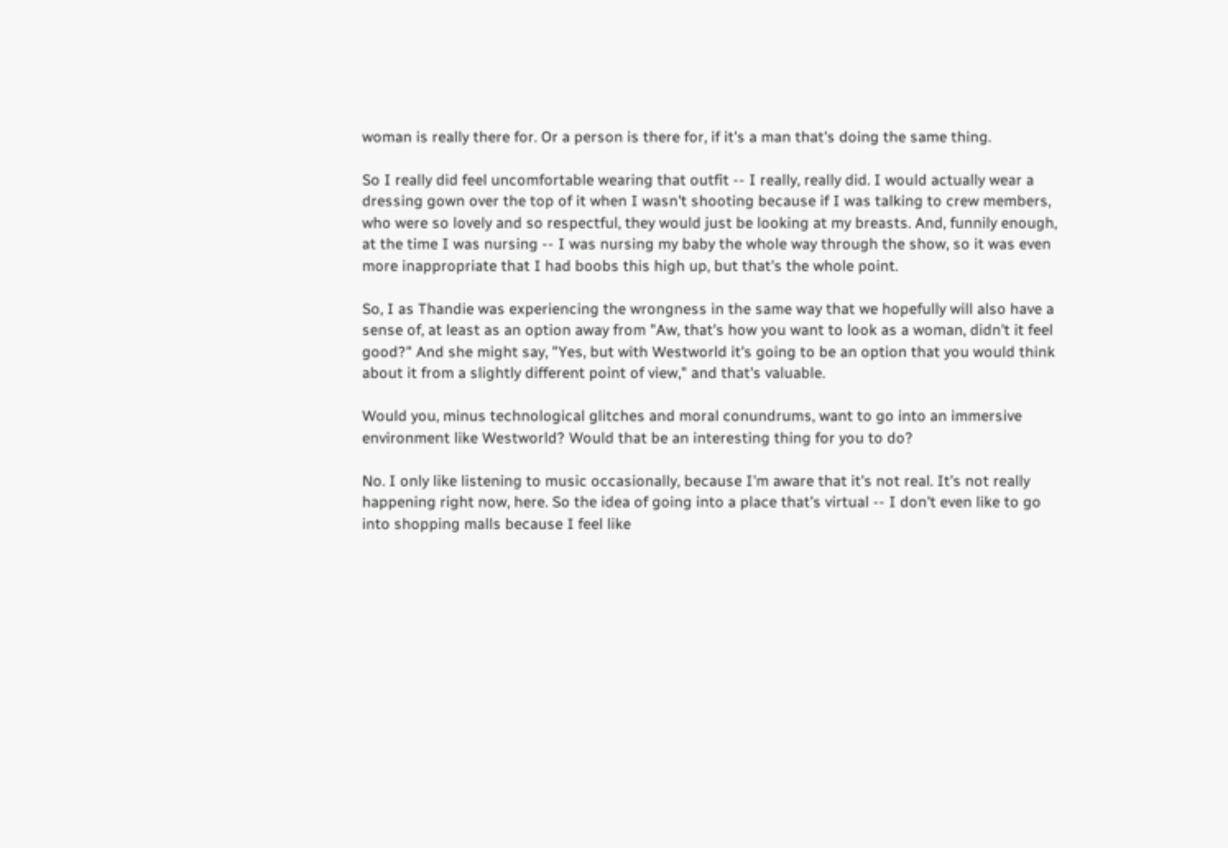woman is really there for. Or a person is there for, if it's a man that's doing the same thing.

So I really did feel uncomfortable wearing that outfit -- I really, really did. I would actually wear a dressing gown over the top of it when I wasn't shooting because if I was talking to crew members, who were so lovely and so respectful, they would just be looking at my breasts. And, funnily enough, at the time I was nursing -- I was nursing my baby the whole way through the show, so it was even more inappropriate that I had boobs this high up, but that's the whole point.

So, I as Thandie was experiencing the wrongness in the same way that we hopefully will also have a sense of, at least as an option away from "Aw, that's how you want to look as a woman, didn't it feel good?" And she might say, "Yes, but with Westworld it's going to be an option that you would think about it from a slightly different point of view," and that's valuable.

Would you, minus technological glitches and moral conundrums, want to go into an immersive environment like Westworld? Would that be an interesting thing for you to do?

No. I only like listening to music occasionally, because I'm aware that it's not real. It's not really happening right now, here. So the idea of going into a place that's virtual -- I don't even like to go into shopping malls because I feel like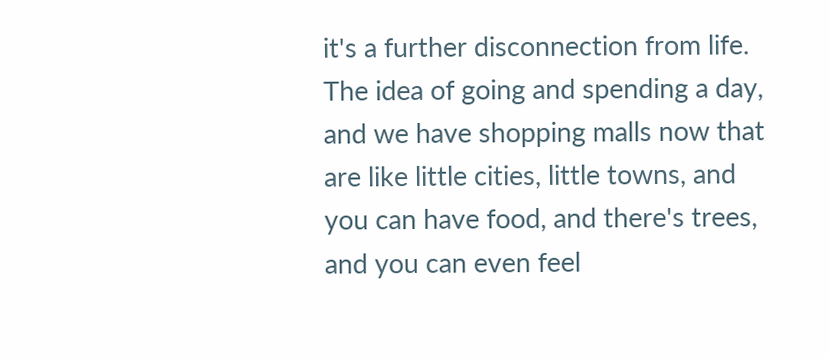it's a further disconnection from life. The idea of going and spending a day, and we have shopping malls now that are like little cities, little towns, and you can have food, and there's trees, and you can even feel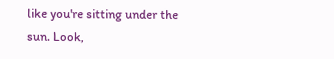like you're sitting under the sun. Look,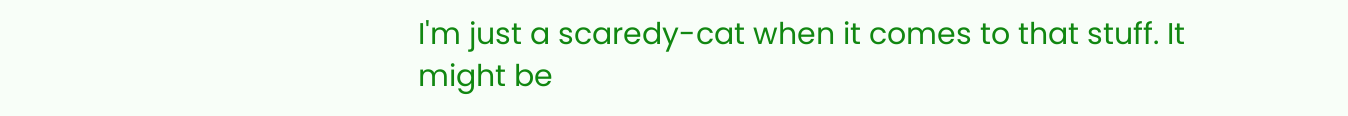I'm just a scaredy-cat when it comes to that stuff. It might be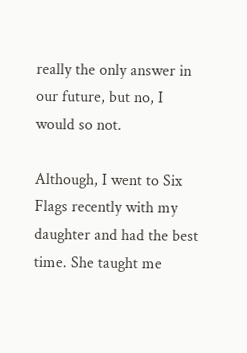really the only answer in our future, but no, I would so not.

Although, I went to Six Flags recently with my daughter and had the best time. She taught me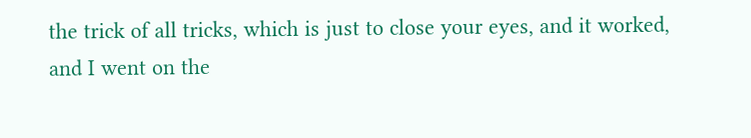the trick of all tricks, which is just to close your eyes, and it worked, and I went on the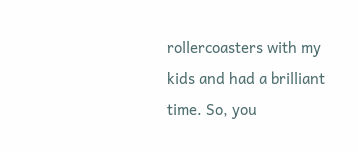rollercoasters with my kids and had a brilliant time. So, you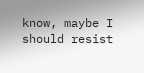know, maybe I should resist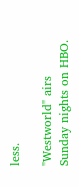less.

"Westworld" airs Sunday nights on HBO.